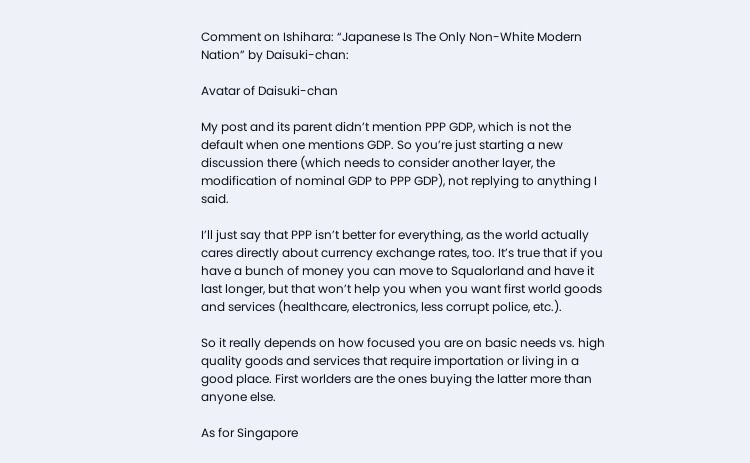Comment on Ishihara: “Japanese Is The Only Non-White Modern Nation” by Daisuki-chan:

Avatar of Daisuki-chan

My post and its parent didn’t mention PPP GDP, which is not the default when one mentions GDP. So you’re just starting a new discussion there (which needs to consider another layer, the modification of nominal GDP to PPP GDP), not replying to anything I said.

I’ll just say that PPP isn’t better for everything, as the world actually cares directly about currency exchange rates, too. It’s true that if you have a bunch of money you can move to Squalorland and have it last longer, but that won’t help you when you want first world goods and services (healthcare, electronics, less corrupt police, etc.).

So it really depends on how focused you are on basic needs vs. high quality goods and services that require importation or living in a good place. First worlders are the ones buying the latter more than anyone else.

As for Singapore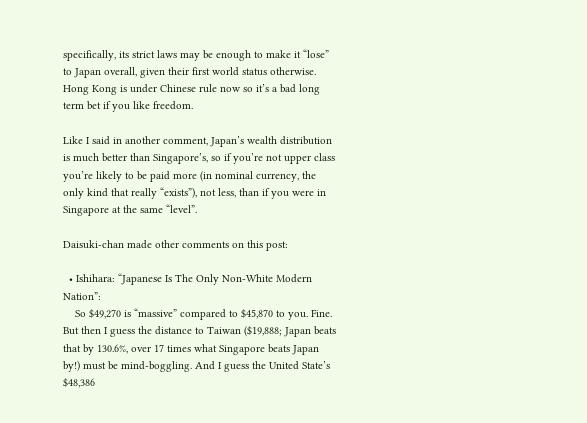specifically, its strict laws may be enough to make it “lose” to Japan overall, given their first world status otherwise. Hong Kong is under Chinese rule now so it’s a bad long term bet if you like freedom.

Like I said in another comment, Japan’s wealth distribution is much better than Singapore’s, so if you’re not upper class you’re likely to be paid more (in nominal currency, the only kind that really “exists”), not less, than if you were in Singapore at the same “level”.

Daisuki-chan made other comments on this post:

  • Ishihara: “Japanese Is The Only Non-White Modern Nation”:
    So $49,270 is “massive” compared to $45,870 to you. Fine. But then I guess the distance to Taiwan ($19,888; Japan beats that by 130.6%, over 17 times what Singapore beats Japan by!) must be mind-boggling. And I guess the United State’s $48,386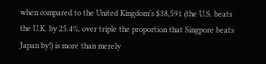when compared to the United Kingdom’s $38,591 (the U.S. beats the U.K. by 25.4%, over triple the proportion that Singpore beats Japan by!) is more than merely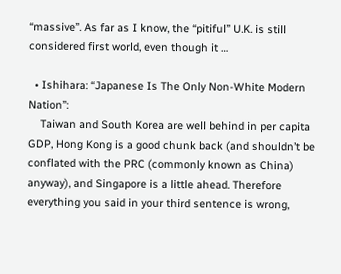“massive”. As far as I know, the “pitiful” U.K. is still considered first world, even though it …

  • Ishihara: “Japanese Is The Only Non-White Modern Nation”:
    Taiwan and South Korea are well behind in per capita GDP, Hong Kong is a good chunk back (and shouldn’t be conflated with the PRC (commonly known as China) anyway), and Singapore is a little ahead. Therefore everything you said in your third sentence is wrong,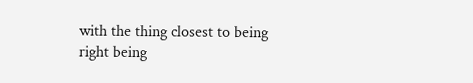with the thing closest to being right being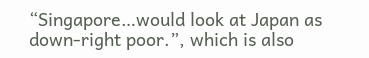“Singapore…would look at Japan as down-right poor.”, which is also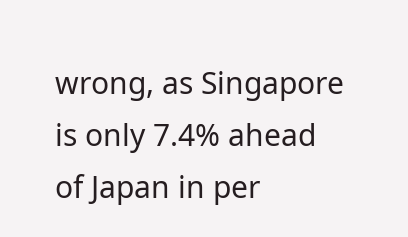wrong, as Singapore is only 7.4% ahead of Japan in per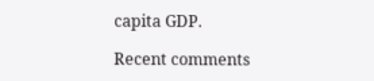capita GDP.

Recent comments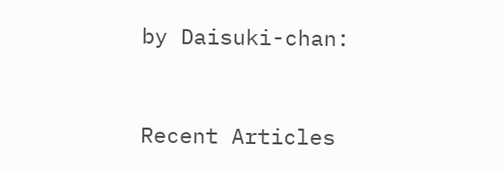by Daisuki-chan:


Recent Articles